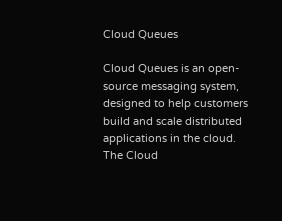Cloud Queues

Cloud Queues is an open-source messaging system, designed to help customers build and scale distributed applications in the cloud. The Cloud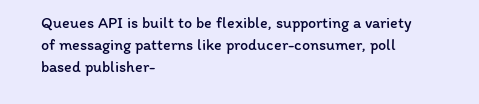Queues API is built to be flexible, supporting a variety of messaging patterns like producer-consumer, poll based publisher-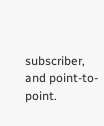subscriber, and point-to-point.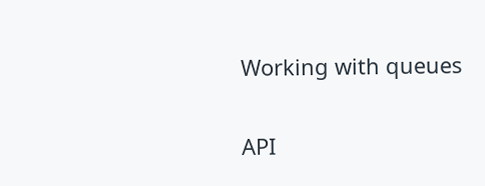Working with queues

API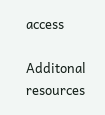access

Additonal resources